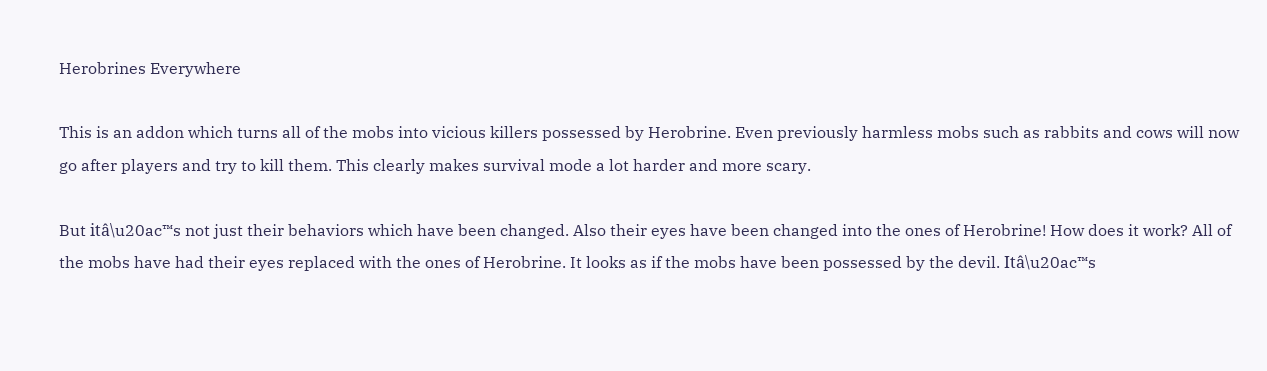Herobrines Everywhere

This is an addon which turns all of the mobs into vicious killers possessed by Herobrine. Even previously harmless mobs such as rabbits and cows will now go after players and try to kill them. This clearly makes survival mode a lot harder and more scary.

But itâ\u20ac™s not just their behaviors which have been changed. Also their eyes have been changed into the ones of Herobrine! How does it work? All of the mobs have had their eyes replaced with the ones of Herobrine. It looks as if the mobs have been possessed by the devil. Itâ\u20ac™s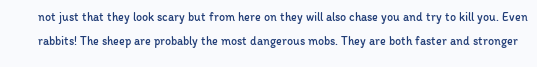not just that they look scary but from here on they will also chase you and try to kill you. Even rabbits! The sheep are probably the most dangerous mobs. They are both faster and stronger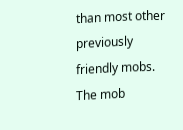than most other previously friendly mobs. The mob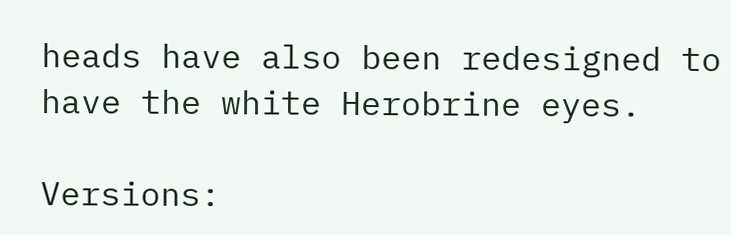heads have also been redesigned to have the white Herobrine eyes.

Versions: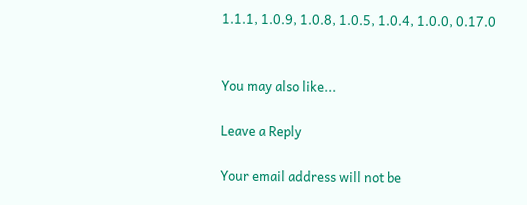1.1.1, 1.0.9, 1.0.8, 1.0.5, 1.0.4, 1.0.0, 0.17.0


You may also like...

Leave a Reply

Your email address will not be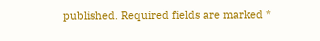published. Required fields are marked *